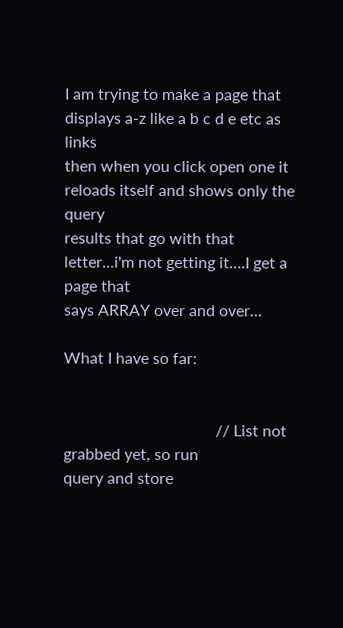I am trying to make a page that displays a-z like a b c d e etc as links
then when you click open one it reloads itself and shows only the query
results that go with that letter...i'm not getting it....I get a page that
says ARRAY over and over...

What I have so far:


                                      // List not grabbed yet, so run
query and store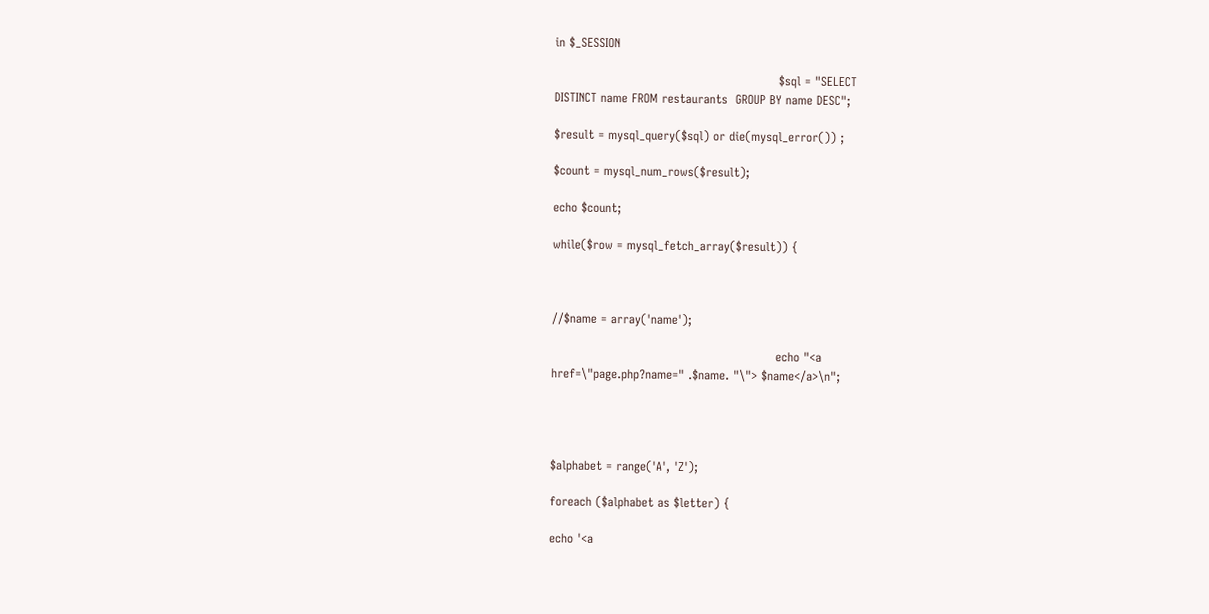in $_SESSION

                                                        $sql = "SELECT
DISTINCT name FROM restaurants  GROUP BY name DESC";

$result = mysql_query($sql) or die(mysql_error()) ;

$count = mysql_num_rows($result);

echo $count;

while($row = mysql_fetch_array($result)) {



//$name = array('name');

                                                        echo "<a
href=\"page.php?name=" .$name. "\"> $name</a>\n";




$alphabet = range('A', 'Z');

foreach ($alphabet as $letter) {

echo '<a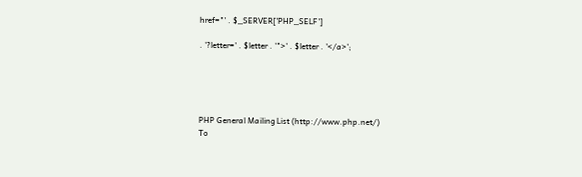href="' . $_SERVER['PHP_SELF']

. '?letter=' . $letter . '">' . $letter . '</a>';





PHP General Mailing List (http://www.php.net/)
To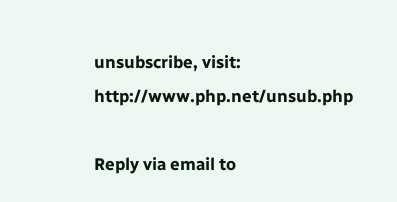unsubscribe, visit: http://www.php.net/unsub.php

Reply via email to